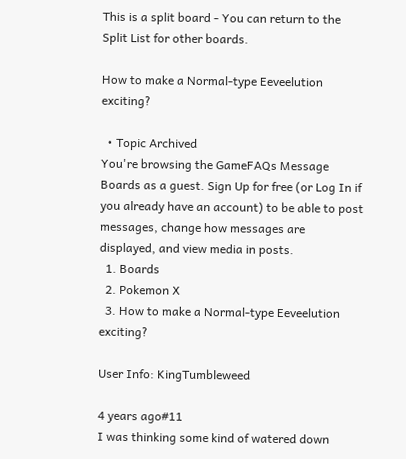This is a split board - You can return to the Split List for other boards.

How to make a Normal-type Eeveelution exciting?

  • Topic Archived
You're browsing the GameFAQs Message Boards as a guest. Sign Up for free (or Log In if you already have an account) to be able to post messages, change how messages are displayed, and view media in posts.
  1. Boards
  2. Pokemon X
  3. How to make a Normal-type Eeveelution exciting?

User Info: KingTumbleweed

4 years ago#11
I was thinking some kind of watered down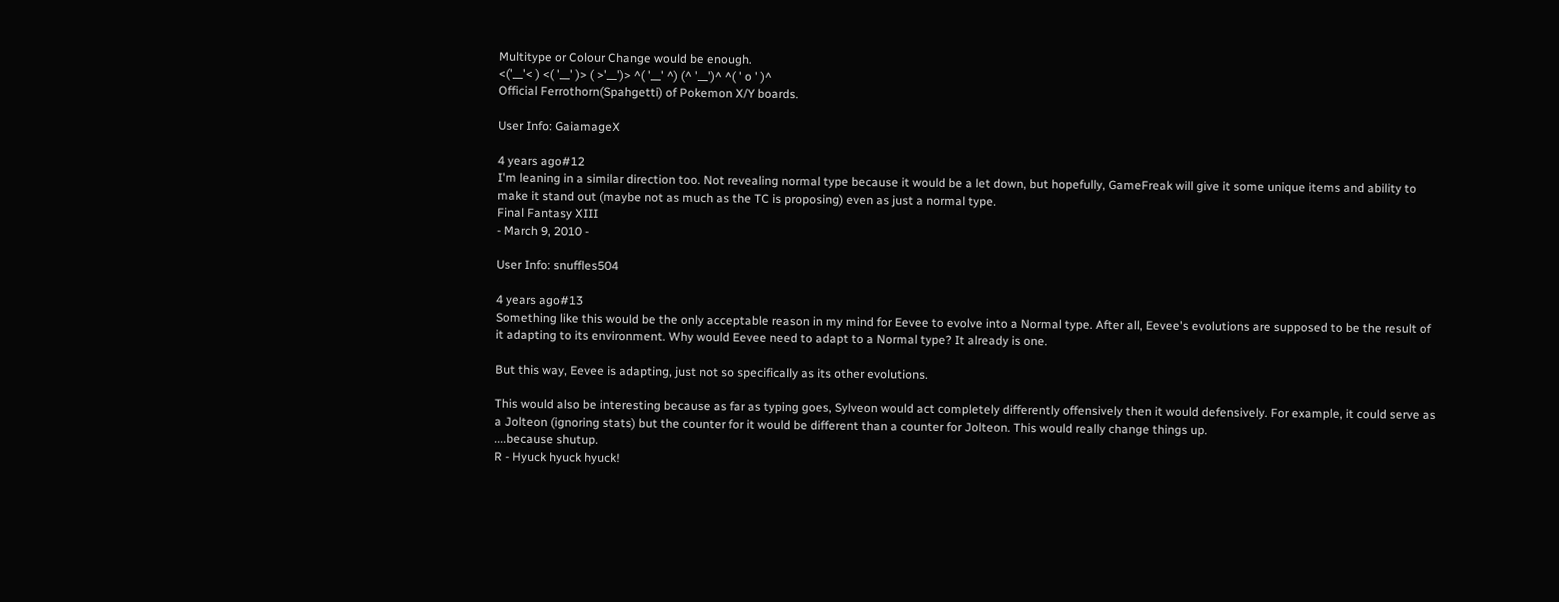Multitype or Colour Change would be enough.
<('__'< ) <( '__' )> ( >'__')> ^( '__' ^) (^ '__')^ ^( ' o ' )^
Official Ferrothorn(Spahgetti) of Pokemon X/Y boards.

User Info: GaiamageX

4 years ago#12
I'm leaning in a similar direction too. Not revealing normal type because it would be a let down, but hopefully, GameFreak will give it some unique items and ability to make it stand out (maybe not as much as the TC is proposing) even as just a normal type.
Final Fantasy XIII
- March 9, 2010 -

User Info: snuffles504

4 years ago#13
Something like this would be the only acceptable reason in my mind for Eevee to evolve into a Normal type. After all, Eevee's evolutions are supposed to be the result of it adapting to its environment. Why would Eevee need to adapt to a Normal type? It already is one.

But this way, Eevee is adapting, just not so specifically as its other evolutions.

This would also be interesting because as far as typing goes, Sylveon would act completely differently offensively then it would defensively. For example, it could serve as a Jolteon (ignoring stats) but the counter for it would be different than a counter for Jolteon. This would really change things up.
....because shutup.
R - Hyuck hyuck hyuck!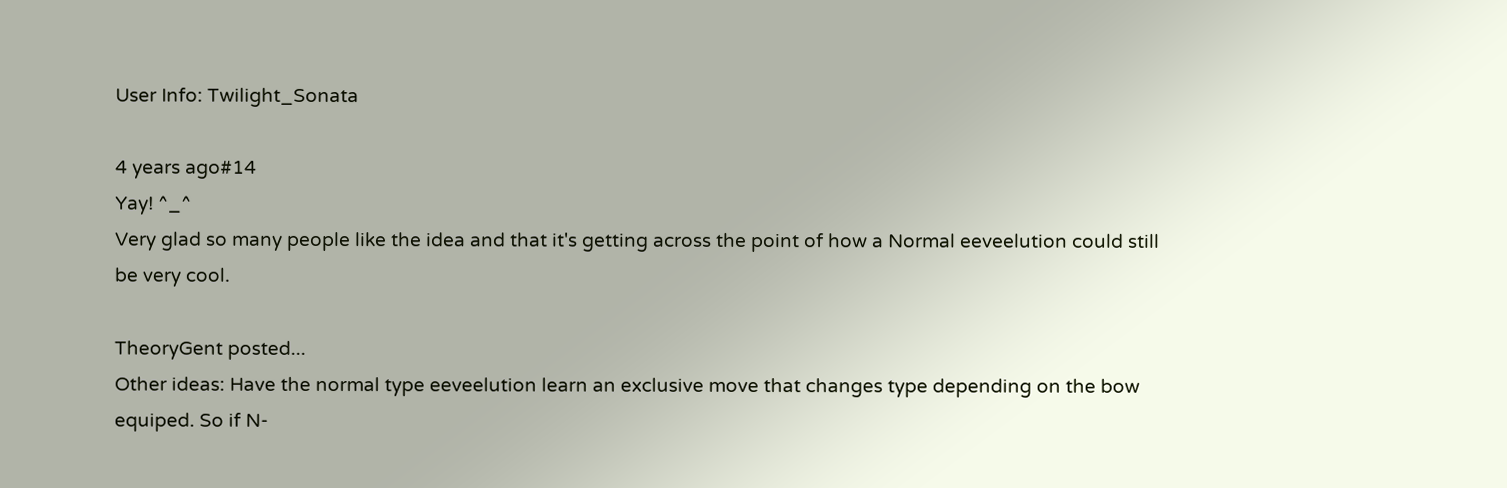User Info: Twilight_Sonata

4 years ago#14
Yay! ^_^
Very glad so many people like the idea and that it's getting across the point of how a Normal eeveelution could still be very cool.

TheoryGent posted...
Other ideas: Have the normal type eeveelution learn an exclusive move that changes type depending on the bow equiped. So if N-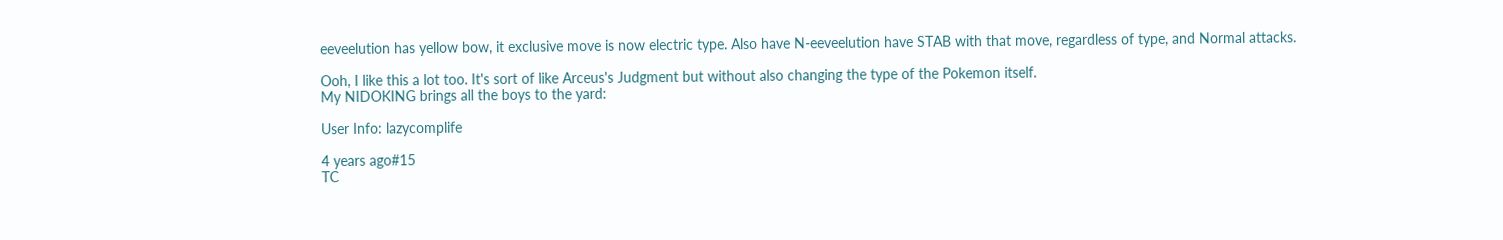eeveelution has yellow bow, it exclusive move is now electric type. Also have N-eeveelution have STAB with that move, regardless of type, and Normal attacks.

Ooh, I like this a lot too. It's sort of like Arceus's Judgment but without also changing the type of the Pokemon itself.
My NIDOKING brings all the boys to the yard:

User Info: lazycomplife

4 years ago#15
TC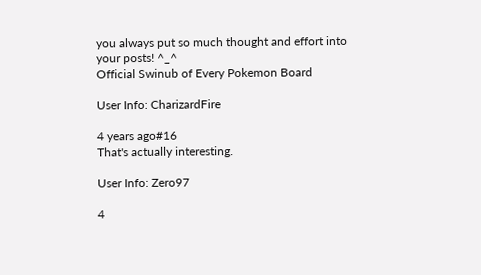you always put so much thought and effort into your posts! ^_^
Official Swinub of Every Pokemon Board

User Info: CharizardFire

4 years ago#16
That's actually interesting.

User Info: Zero97

4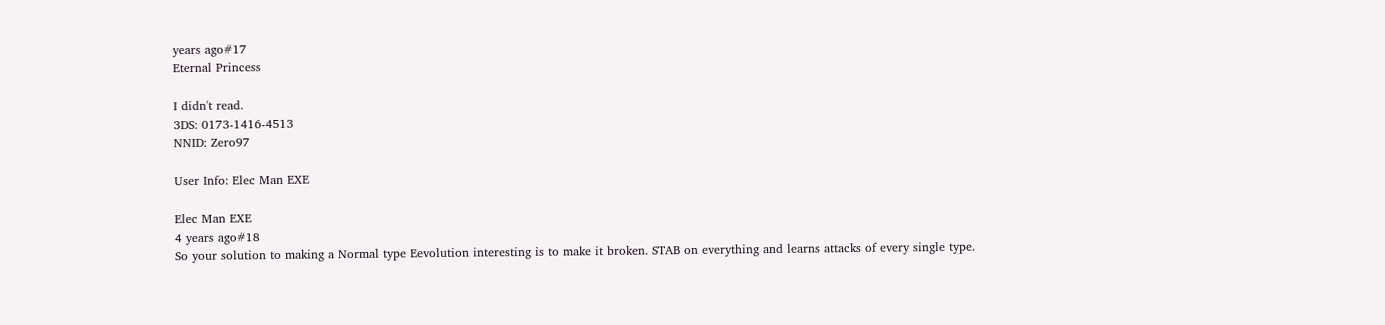years ago#17
Eternal Princess

I didn't read.
3DS: 0173-1416-4513
NNID: Zero97

User Info: Elec Man EXE

Elec Man EXE
4 years ago#18
So your solution to making a Normal type Eevolution interesting is to make it broken. STAB on everything and learns attacks of every single type.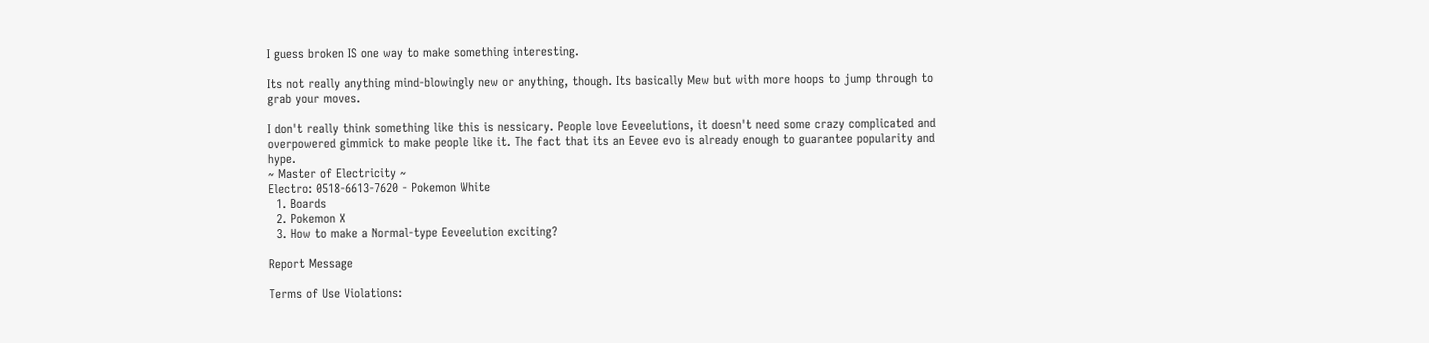I guess broken IS one way to make something interesting.

Its not really anything mind-blowingly new or anything, though. Its basically Mew but with more hoops to jump through to grab your moves.

I don't really think something like this is nessicary. People love Eeveelutions, it doesn't need some crazy complicated and overpowered gimmick to make people like it. The fact that its an Eevee evo is already enough to guarantee popularity and hype.
~ Master of Electricity ~
Electro: 0518-6613-7620 - Pokemon White
  1. Boards
  2. Pokemon X
  3. How to make a Normal-type Eeveelution exciting?

Report Message

Terms of Use Violations: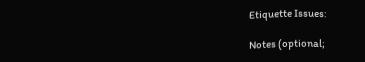Etiquette Issues:

Notes (optional;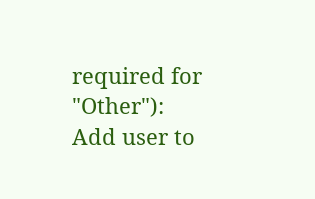required for "Other"):
Add user to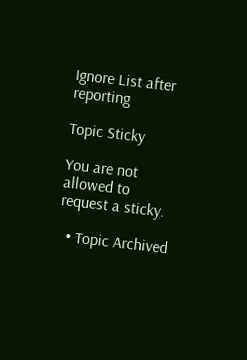Ignore List after reporting

Topic Sticky

You are not allowed to request a sticky.

  • Topic Archived